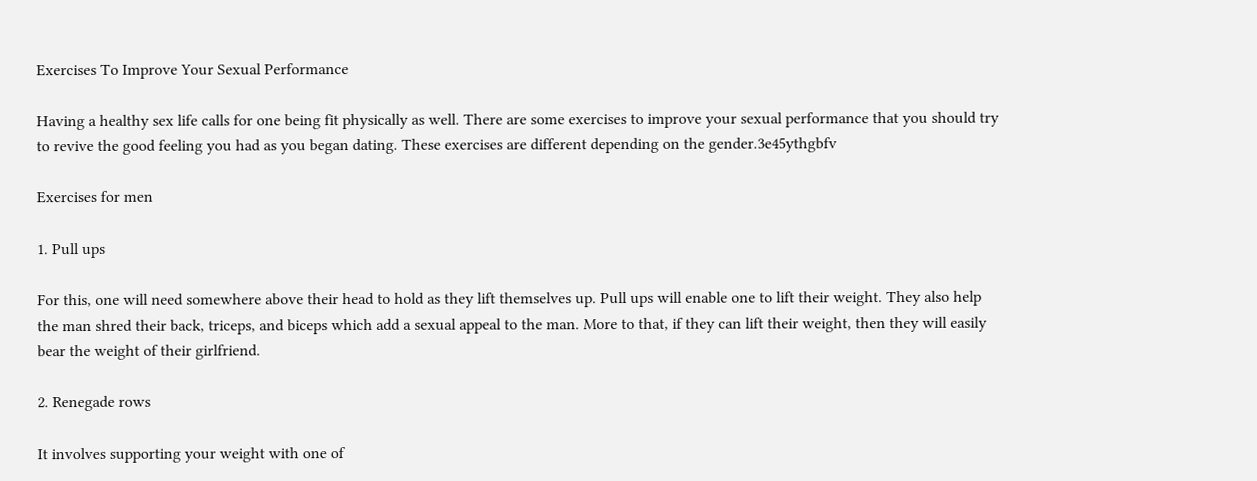Exercises To Improve Your Sexual Performance

Having a healthy sex life calls for one being fit physically as well. There are some exercises to improve your sexual performance that you should try to revive the good feeling you had as you began dating. These exercises are different depending on the gender.3e45ythgbfv

Exercises for men

1. Pull ups

For this, one will need somewhere above their head to hold as they lift themselves up. Pull ups will enable one to lift their weight. They also help the man shred their back, triceps, and biceps which add a sexual appeal to the man. More to that, if they can lift their weight, then they will easily bear the weight of their girlfriend.

2. Renegade rows

It involves supporting your weight with one of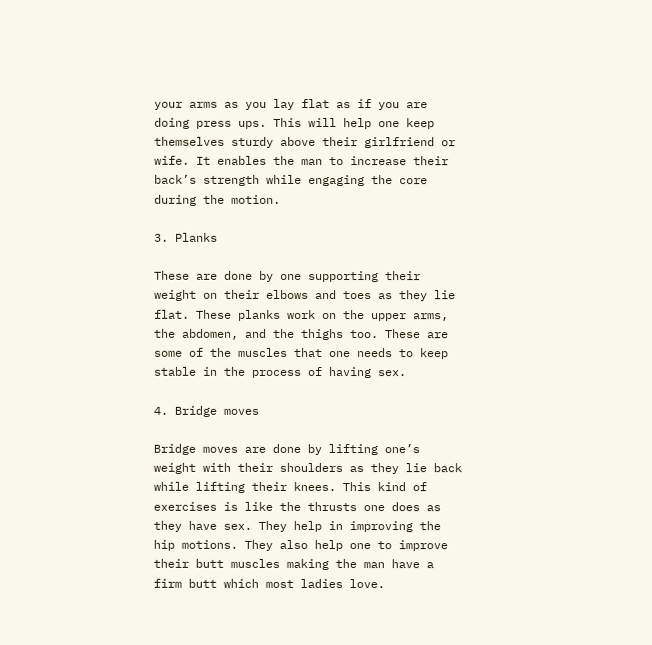your arms as you lay flat as if you are doing press ups. This will help one keep themselves sturdy above their girlfriend or wife. It enables the man to increase their back’s strength while engaging the core during the motion.

3. Planks

These are done by one supporting their weight on their elbows and toes as they lie flat. These planks work on the upper arms, the abdomen, and the thighs too. These are some of the muscles that one needs to keep stable in the process of having sex.

4. Bridge moves

Bridge moves are done by lifting one’s weight with their shoulders as they lie back while lifting their knees. This kind of exercises is like the thrusts one does as they have sex. They help in improving the hip motions. They also help one to improve their butt muscles making the man have a firm butt which most ladies love.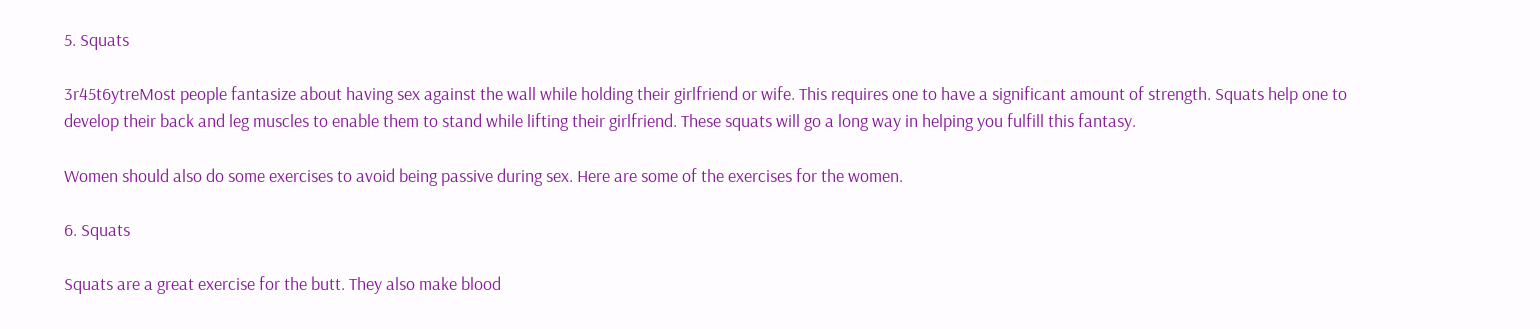5. Squats

3r45t6ytreMost people fantasize about having sex against the wall while holding their girlfriend or wife. This requires one to have a significant amount of strength. Squats help one to develop their back and leg muscles to enable them to stand while lifting their girlfriend. These squats will go a long way in helping you fulfill this fantasy.

Women should also do some exercises to avoid being passive during sex. Here are some of the exercises for the women.

6. Squats

Squats are a great exercise for the butt. They also make blood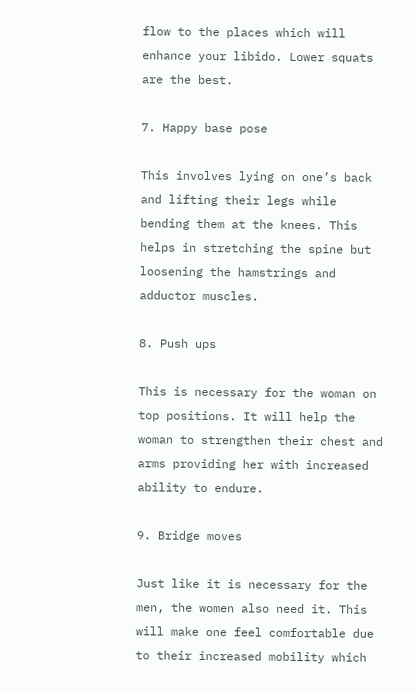flow to the places which will enhance your libido. Lower squats are the best.

7. Happy base pose

This involves lying on one’s back and lifting their legs while bending them at the knees. This helps in stretching the spine but loosening the hamstrings and adductor muscles.

8. Push ups

This is necessary for the woman on top positions. It will help the woman to strengthen their chest and arms providing her with increased ability to endure.

9. Bridge moves

Just like it is necessary for the men, the women also need it. This will make one feel comfortable due to their increased mobility which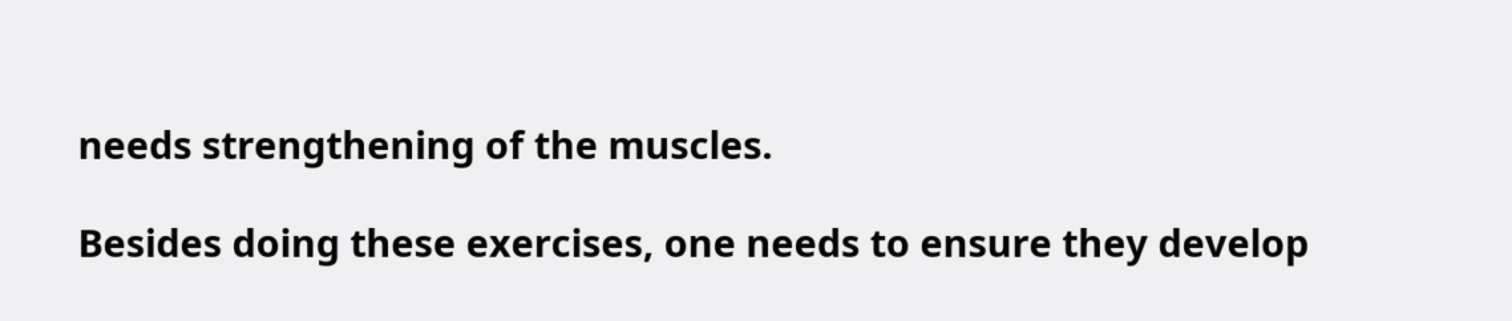needs strengthening of the muscles.

Besides doing these exercises, one needs to ensure they develop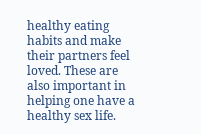healthy eating habits and make their partners feel loved. These are also important in helping one have a healthy sex life.